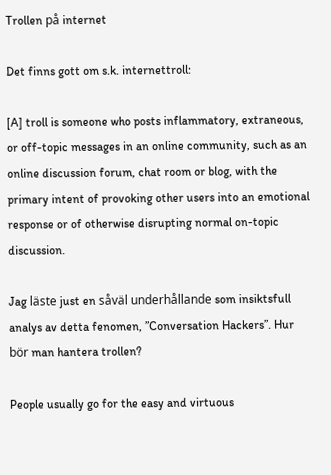Trollen på internet

Det finns gott om s.k. internettroll:

[A] troll is someone who posts inflammatory, extraneous, or off-topic messages in an online community, such as an online discussion forum, chat room or blog, with the primary intent of provoking other users into an emotional response or of otherwise disrupting normal on-topic discussion.

Jag läste just en såväl underhållande som insiktsfull analys av detta fenomen, ”Conversation Hackers”. Hur bör man hantera trollen?

People usually go for the easy and virtuous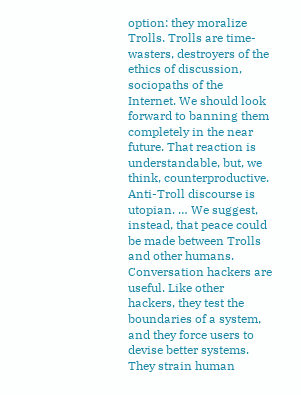option: they moralize Trolls. Trolls are time-wasters, destroyers of the ethics of discussion, sociopaths of the Internet. We should look forward to banning them completely in the near future. That reaction is understandable, but, we think, counterproductive. Anti-Troll discourse is utopian. … We suggest, instead, that peace could be made between Trolls and other humans. Conversation hackers are useful. Like other hackers, they test the boundaries of a system, and they force users to devise better systems. They strain human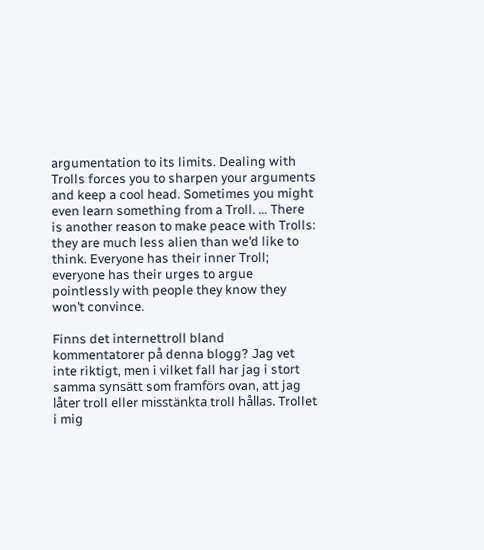argumentation to its limits. Dealing with Trolls forces you to sharpen your arguments and keep a cool head. Sometimes you might even learn something from a Troll. … There is another reason to make peace with Trolls: they are much less alien than we’d like to think. Everyone has their inner Troll; everyone has their urges to argue pointlessly with people they know they won’t convince.

Finns det internettroll bland kommentatorer på denna blogg? Jag vet inte riktigt, men i vilket fall har jag i stort samma synsätt som framförs ovan, att jag låter troll eller misstänkta troll hållas. Trollet i mig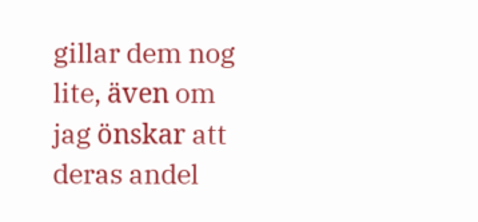gillar dem nog lite, även om jag önskar att deras andel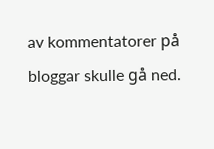av kommentatorer på bloggar skulle gå ned.